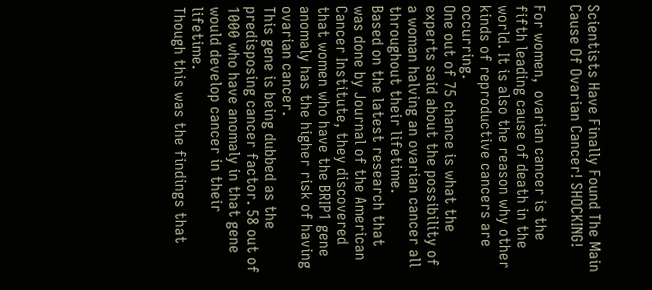Scientists Have Finally Found The Main Cause Of Ovarian Cancer! SHOCKING!

For women,  ovarian cancer is the fifth leading cause of death in the world. It is also the reason why other kinds of reproductive cancers are occurring.
One out of 75 chance is what the experts said about the possibility of a woman halving an ovarian cancer all throughout their lifetime.
Based on the latest research that was done by Journal of the American Cancer Institute, they discovered that women who have the BRIP1 gene anomaly has the higher risk of having ovarian cancer.
This gene is being dubbed as the predisposing cancer factor. 58 out of 1000 who have anomaly in that gene would develop cancer in their lifetime.
Though this was the findings that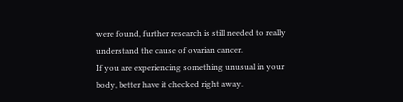were found, further research is still needed to really understand the cause of ovarian cancer.
If you are experiencing something unusual in your body, better have it checked right away.